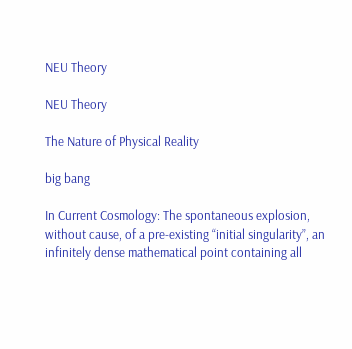NEU Theory

NEU Theory

The Nature of Physical Reality

big bang

In Current Cosmology: The spontaneous explosion, without cause, of a pre-existing “initial singularity”, an infinitely dense mathematical point containing all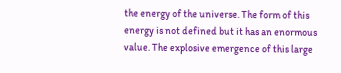the energy of the universe. The form of this energy is not defined but it has an enormous value. The explosive emergence of this large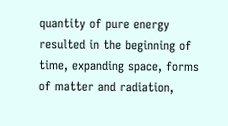quantity of pure energy resulted in the beginning of time, expanding space, forms of matter and radiation,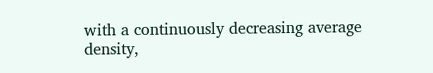with a continuously decreasing average density,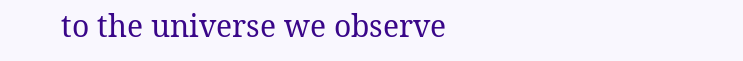to the universe we observe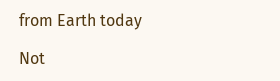from Earth today

Not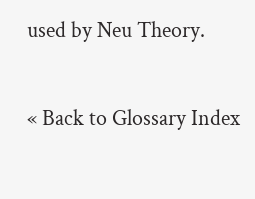used by Neu Theory.

« Back to Glossary Index